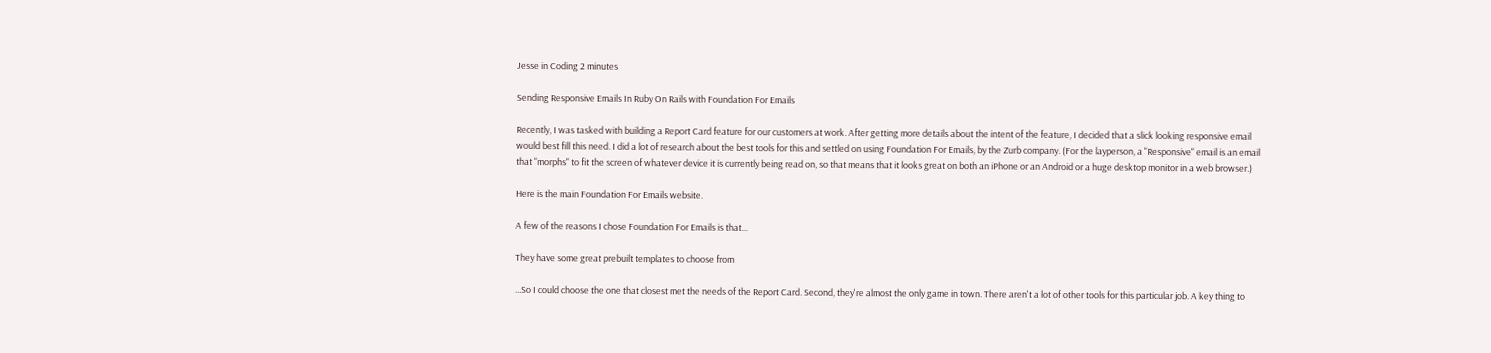Jesse in Coding 2 minutes

Sending Responsive Emails In Ruby On Rails with Foundation For Emails

Recently, I was tasked with building a Report Card feature for our customers at work. After getting more details about the intent of the feature, I decided that a slick looking responsive email would best fill this need. I did a lot of research about the best tools for this and settled on using Foundation For Emails, by the Zurb company. (For the layperson, a "Responsive" email is an email that "morphs" to fit the screen of whatever device it is currently being read on, so that means that it looks great on both an iPhone or an Android or a huge desktop monitor in a web browser.)

Here is the main Foundation For Emails website.

A few of the reasons I chose Foundation For Emails is that...

They have some great prebuilt templates to choose from

...So I could choose the one that closest met the needs of the Report Card. Second, they're almost the only game in town. There aren't a lot of other tools for this particular job. A key thing to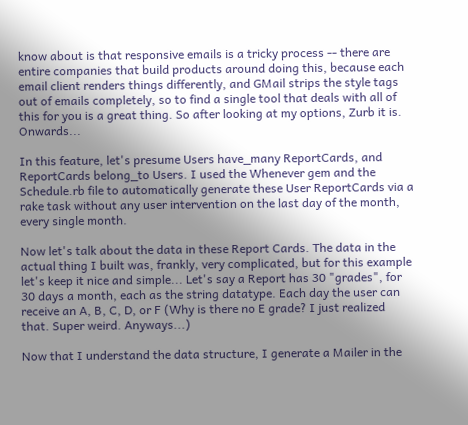know about is that responsive emails is a tricky process -- there are entire companies that build products around doing this, because each email client renders things differently, and GMail strips the style tags out of emails completely, so to find a single tool that deals with all of this for you is a great thing. So after looking at my options, Zurb it is. Onwards...

In this feature, let's presume Users have_many ReportCards, and ReportCards belong_to Users. I used the Whenever gem and the Schedule.rb file to automatically generate these User ReportCards via a rake task without any user intervention on the last day of the month, every single month.

Now let's talk about the data in these Report Cards. The data in the actual thing I built was, frankly, very complicated, but for this example let's keep it nice and simple... Let's say a Report has 30 "grades", for 30 days a month, each as the string datatype. Each day the user can receive an A, B, C, D, or F (Why is there no E grade? I just realized that. Super weird. Anyways...)

Now that I understand the data structure, I generate a Mailer in the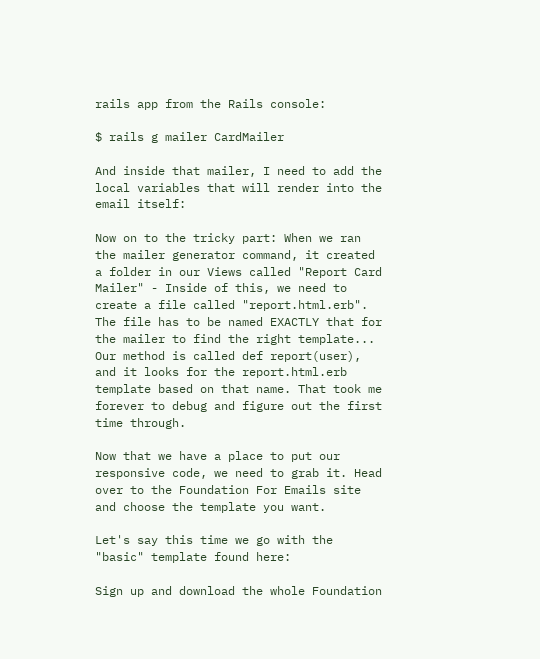rails app from the Rails console:

$ rails g mailer CardMailer

And inside that mailer, I need to add the local variables that will render into the email itself:

Now on to the tricky part: When we ran the mailer generator command, it created a folder in our Views called "Report Card Mailer" - Inside of this, we need to create a file called "report.html.erb". The file has to be named EXACTLY that for the mailer to find the right template... Our method is called def report(user), and it looks for the report.html.erb template based on that name. That took me forever to debug and figure out the first time through.

Now that we have a place to put our responsive code, we need to grab it. Head over to the Foundation For Emails site and choose the template you want.

Let's say this time we go with the "basic" template found here:

Sign up and download the whole Foundation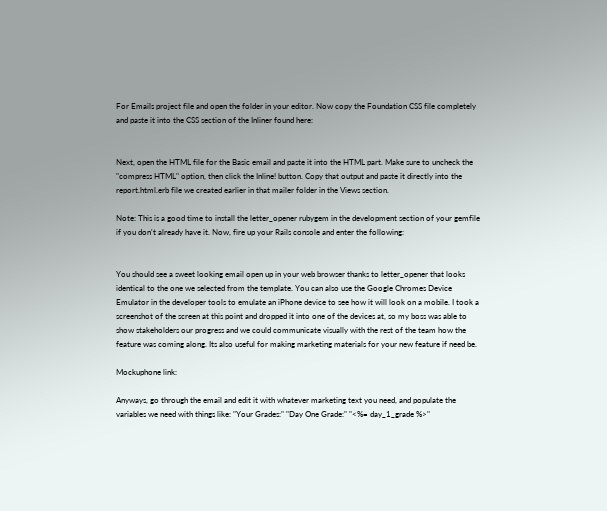For Emails project file and open the folder in your editor. Now copy the Foundation CSS file completely and paste it into the CSS section of the Inliner found here:


Next, open the HTML file for the Basic email and paste it into the HTML part. Make sure to uncheck the "compress HTML" option, then click the Inline! button. Copy that output and paste it directly into the report.html.erb file we created earlier in that mailer folder in the Views section.

Note: This is a good time to install the letter_opener rubygem in the development section of your gemfile if you don't already have it. Now, fire up your Rails console and enter the following:


You should see a sweet looking email open up in your web browser thanks to letter_opener that looks identical to the one we selected from the template. You can also use the Google Chromes Device Emulator in the developer tools to emulate an iPhone device to see how it will look on a mobile. I took a screenshot of the screen at this point and dropped it into one of the devices at, so my boss was able to show stakeholders our progress and we could communicate visually with the rest of the team how the feature was coming along. Its also useful for making marketing materials for your new feature if need be.

Mockuphone link:

Anyways, go through the email and edit it with whatever marketing text you need, and populate the variables we need with things like: "Your Grades:" "Day One Grade:" "<%= day_1_grade %>"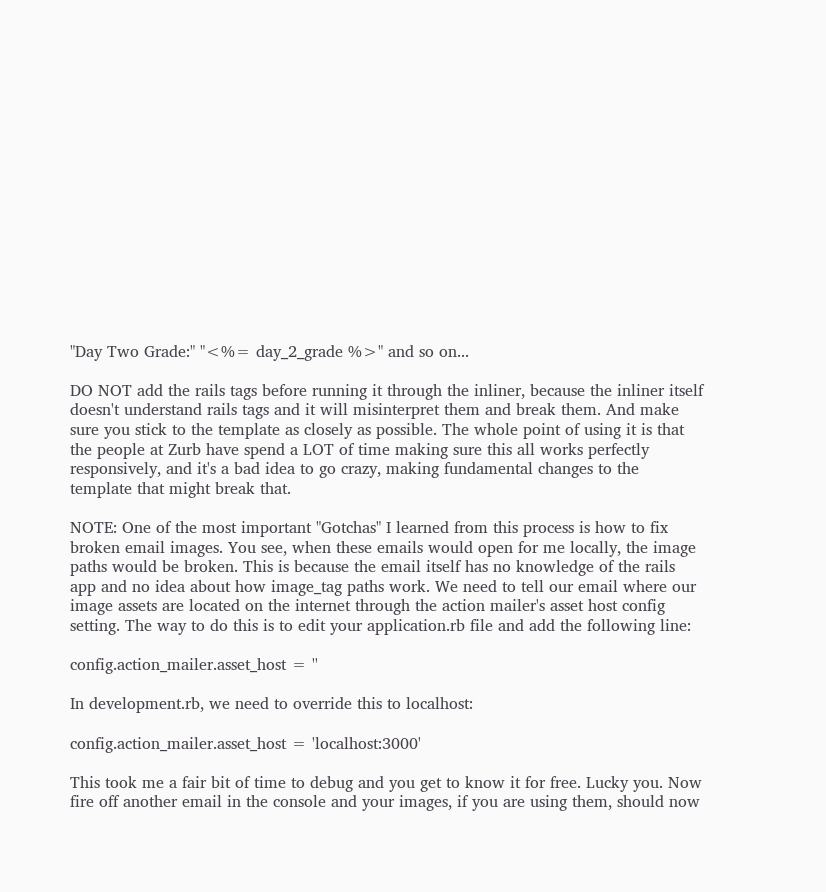"Day Two Grade:" "<%= day_2_grade %>" and so on...

DO NOT add the rails tags before running it through the inliner, because the inliner itself doesn't understand rails tags and it will misinterpret them and break them. And make sure you stick to the template as closely as possible. The whole point of using it is that the people at Zurb have spend a LOT of time making sure this all works perfectly responsively, and it's a bad idea to go crazy, making fundamental changes to the template that might break that.

NOTE: One of the most important "Gotchas" I learned from this process is how to fix broken email images. You see, when these emails would open for me locally, the image paths would be broken. This is because the email itself has no knowledge of the rails app and no idea about how image_tag paths work. We need to tell our email where our image assets are located on the internet through the action mailer's asset host config setting. The way to do this is to edit your application.rb file and add the following line:

config.action_mailer.asset_host = ''

In development.rb, we need to override this to localhost:

config.action_mailer.asset_host = 'localhost:3000'

This took me a fair bit of time to debug and you get to know it for free. Lucky you. Now fire off another email in the console and your images, if you are using them, should now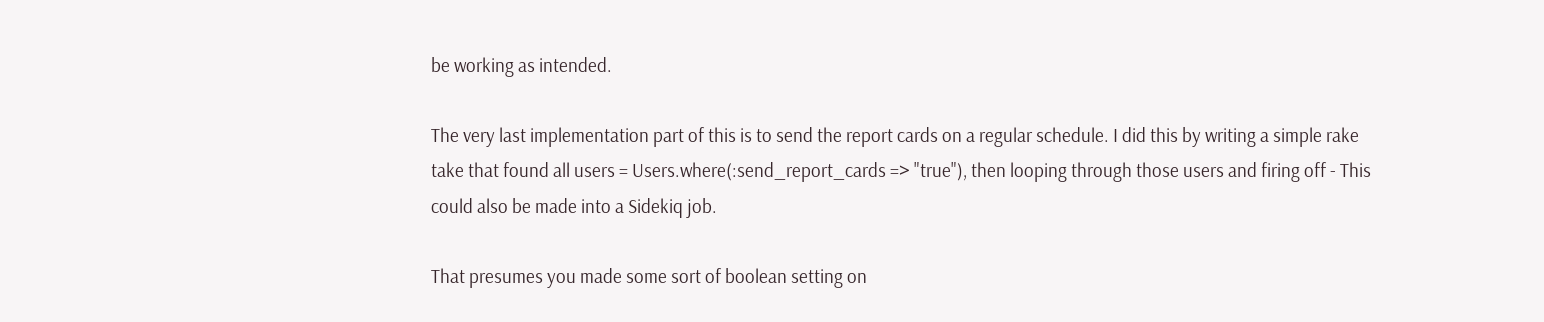be working as intended.

The very last implementation part of this is to send the report cards on a regular schedule. I did this by writing a simple rake take that found all users = Users.where(:send_report_cards => "true"), then looping through those users and firing off - This could also be made into a Sidekiq job.

That presumes you made some sort of boolean setting on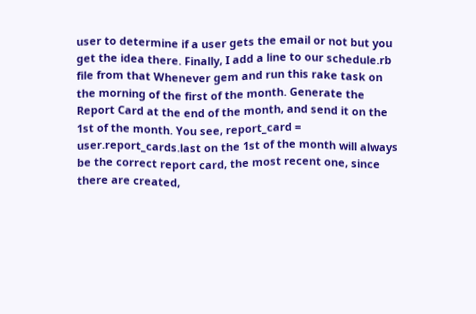user to determine if a user gets the email or not but you get the idea there. Finally, I add a line to our schedule.rb file from that Whenever gem and run this rake task on the morning of the first of the month. Generate the Report Card at the end of the month, and send it on the 1st of the month. You see, report_card = user.report_cards.last on the 1st of the month will always be the correct report card, the most recent one, since there are created,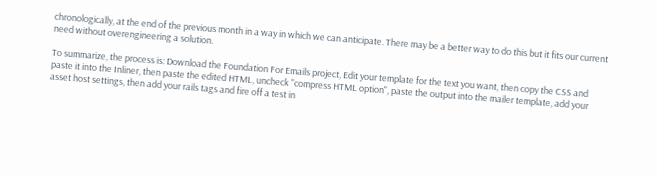chronologically, at the end of the previous month in a way in which we can anticipate. There may be a better way to do this but it fits our current need without overengineering a solution.

To summarize, the process is: Download the Foundation For Emails project, Edit your template for the text you want, then copy the CSS and paste it into the Inliner, then paste the edited HTML, uncheck "compress HTML option", paste the output into the mailer template, add your asset host settings, then add your rails tags and fire off a test in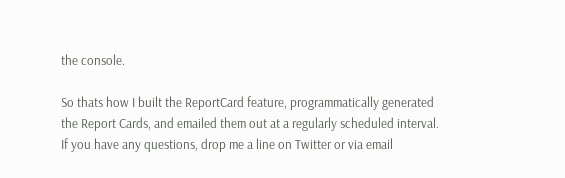the console.

So thats how I built the ReportCard feature, programmatically generated the Report Cards, and emailed them out at a regularly scheduled interval. If you have any questions, drop me a line on Twitter or via email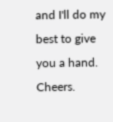and I'll do my best to give you a hand. Cheers.